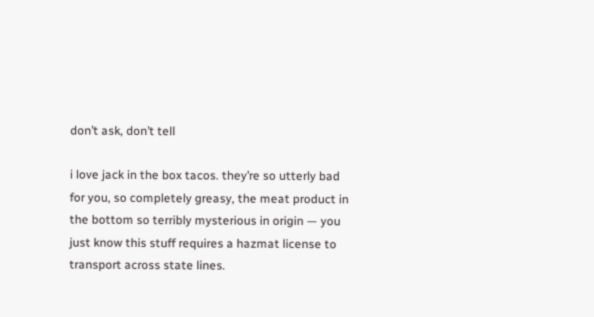don’t ask, don’t tell

i love jack in the box tacos. they’re so utterly bad for you, so completely greasy, the meat product in the bottom so terribly mysterious in origin — you just know this stuff requires a hazmat license to transport across state lines.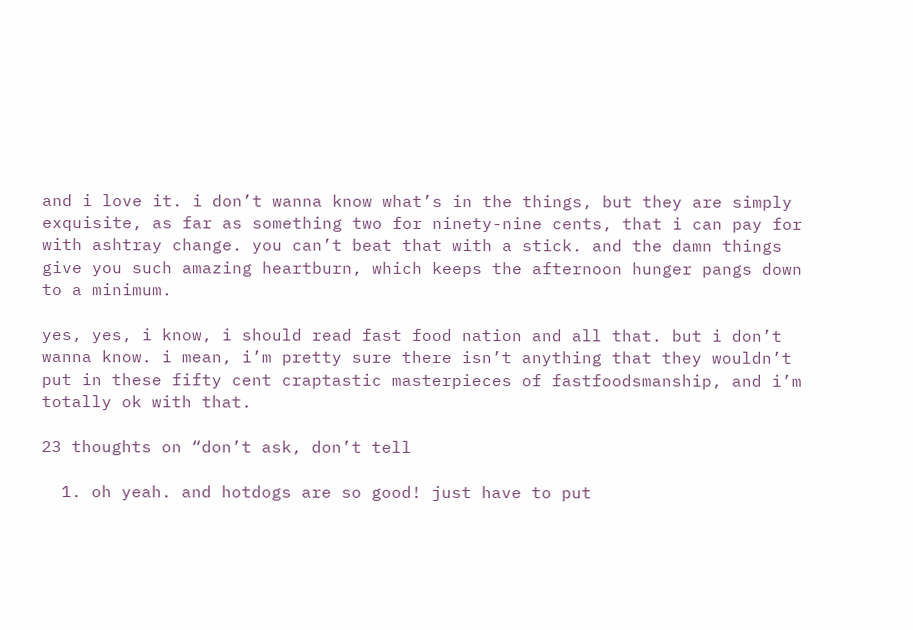and i love it. i don’t wanna know what’s in the things, but they are simply exquisite, as far as something two for ninety-nine cents, that i can pay for with ashtray change. you can’t beat that with a stick. and the damn things give you such amazing heartburn, which keeps the afternoon hunger pangs down to a minimum.

yes, yes, i know, i should read fast food nation and all that. but i don’t wanna know. i mean, i’m pretty sure there isn’t anything that they wouldn’t put in these fifty cent craptastic masterpieces of fastfoodsmanship, and i’m totally ok with that.

23 thoughts on “don’t ask, don’t tell

  1. oh yeah. and hotdogs are so good! just have to put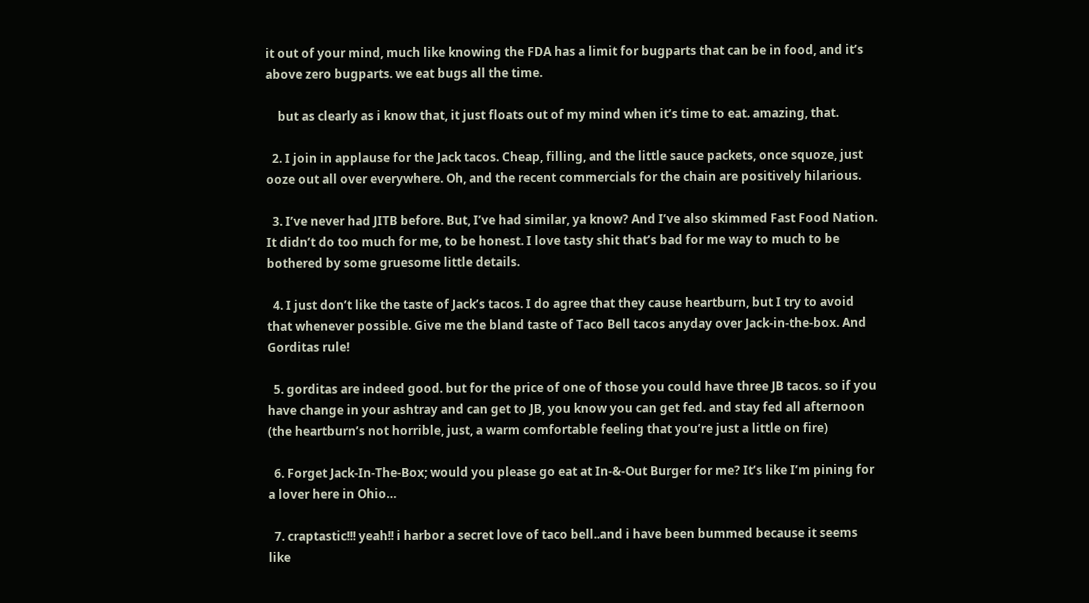it out of your mind, much like knowing the FDA has a limit for bugparts that can be in food, and it’s above zero bugparts. we eat bugs all the time.

    but as clearly as i know that, it just floats out of my mind when it’s time to eat. amazing, that.

  2. I join in applause for the Jack tacos. Cheap, filling, and the little sauce packets, once squoze, just ooze out all over everywhere. Oh, and the recent commercials for the chain are positively hilarious.

  3. I’ve never had JITB before. But, I’ve had similar, ya know? And I’ve also skimmed Fast Food Nation. It didn’t do too much for me, to be honest. I love tasty shit that’s bad for me way to much to be bothered by some gruesome little details.

  4. I just don’t like the taste of Jack’s tacos. I do agree that they cause heartburn, but I try to avoid that whenever possible. Give me the bland taste of Taco Bell tacos anyday over Jack-in-the-box. And Gorditas rule!

  5. gorditas are indeed good. but for the price of one of those you could have three JB tacos. so if you have change in your ashtray and can get to JB, you know you can get fed. and stay fed all afternoon (the heartburn’s not horrible, just, a warm comfortable feeling that you’re just a little on fire)

  6. Forget Jack-In-The-Box; would you please go eat at In-&-Out Burger for me? It’s like I’m pining for a lover here in Ohio…

  7. craptastic!!! yeah!! i harbor a secret love of taco bell..and i have been bummed because it seems like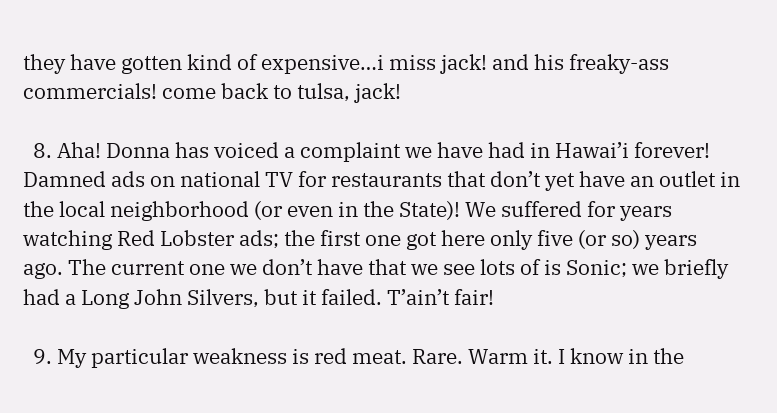they have gotten kind of expensive…i miss jack! and his freaky-ass commercials! come back to tulsa, jack!

  8. Aha! Donna has voiced a complaint we have had in Hawai’i forever! Damned ads on national TV for restaurants that don’t yet have an outlet in the local neighborhood (or even in the State)! We suffered for years watching Red Lobster ads; the first one got here only five (or so) years ago. The current one we don’t have that we see lots of is Sonic; we briefly had a Long John Silvers, but it failed. T’ain’t fair!

  9. My particular weakness is red meat. Rare. Warm it. I know in the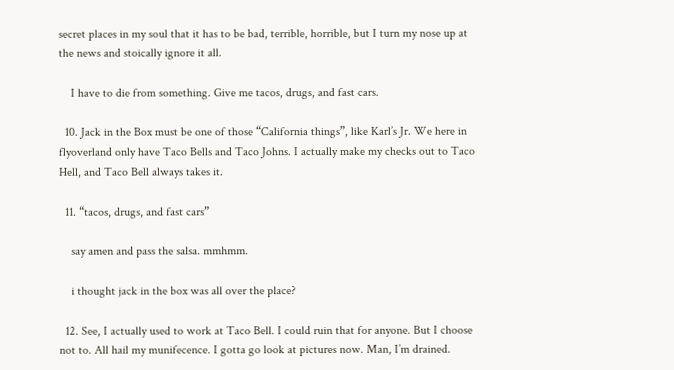secret places in my soul that it has to be bad, terrible, horrible, but I turn my nose up at the news and stoically ignore it all.

    I have to die from something. Give me tacos, drugs, and fast cars.

  10. Jack in the Box must be one of those “California things”, like Karl’s Jr. We here in flyoverland only have Taco Bells and Taco Johns. I actually make my checks out to Taco Hell, and Taco Bell always takes it.

  11. “tacos, drugs, and fast cars”

    say amen and pass the salsa. mmhmm.

    i thought jack in the box was all over the place?

  12. See, I actually used to work at Taco Bell. I could ruin that for anyone. But I choose not to. All hail my munifecence. I gotta go look at pictures now. Man, I’m drained.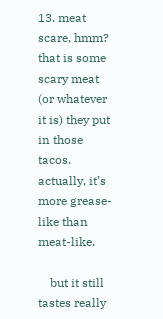13. meat scare, hmm? that is some scary meat (or whatever it is) they put in those tacos. actually, it’s more grease-like than meat-like.

    but it still tastes really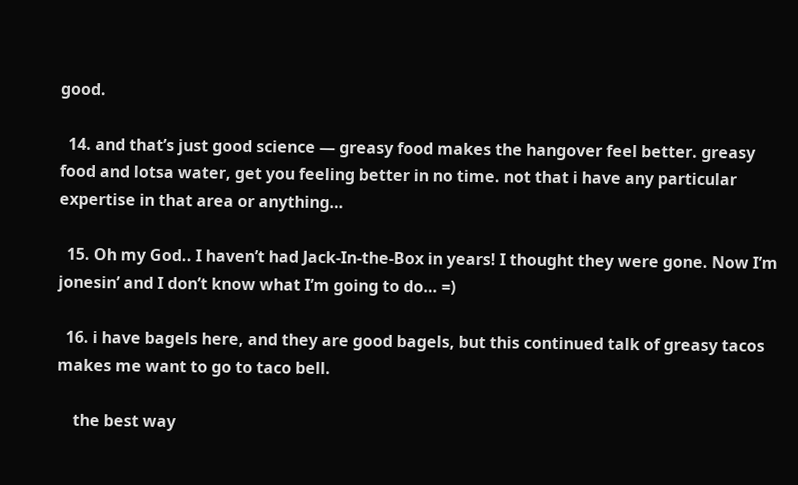good.

  14. and that’s just good science — greasy food makes the hangover feel better. greasy food and lotsa water, get you feeling better in no time. not that i have any particular expertise in that area or anything…

  15. Oh my God.. I haven’t had Jack-In-the-Box in years! I thought they were gone. Now I’m jonesin’ and I don’t know what I’m going to do… =)

  16. i have bagels here, and they are good bagels, but this continued talk of greasy tacos makes me want to go to taco bell.

    the best way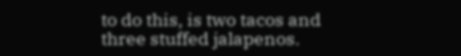to do this, is two tacos and three stuffed jalapenos.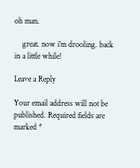oh man.

    great. now i’m drooling. back in a little while!

Leave a Reply

Your email address will not be published. Required fields are marked *